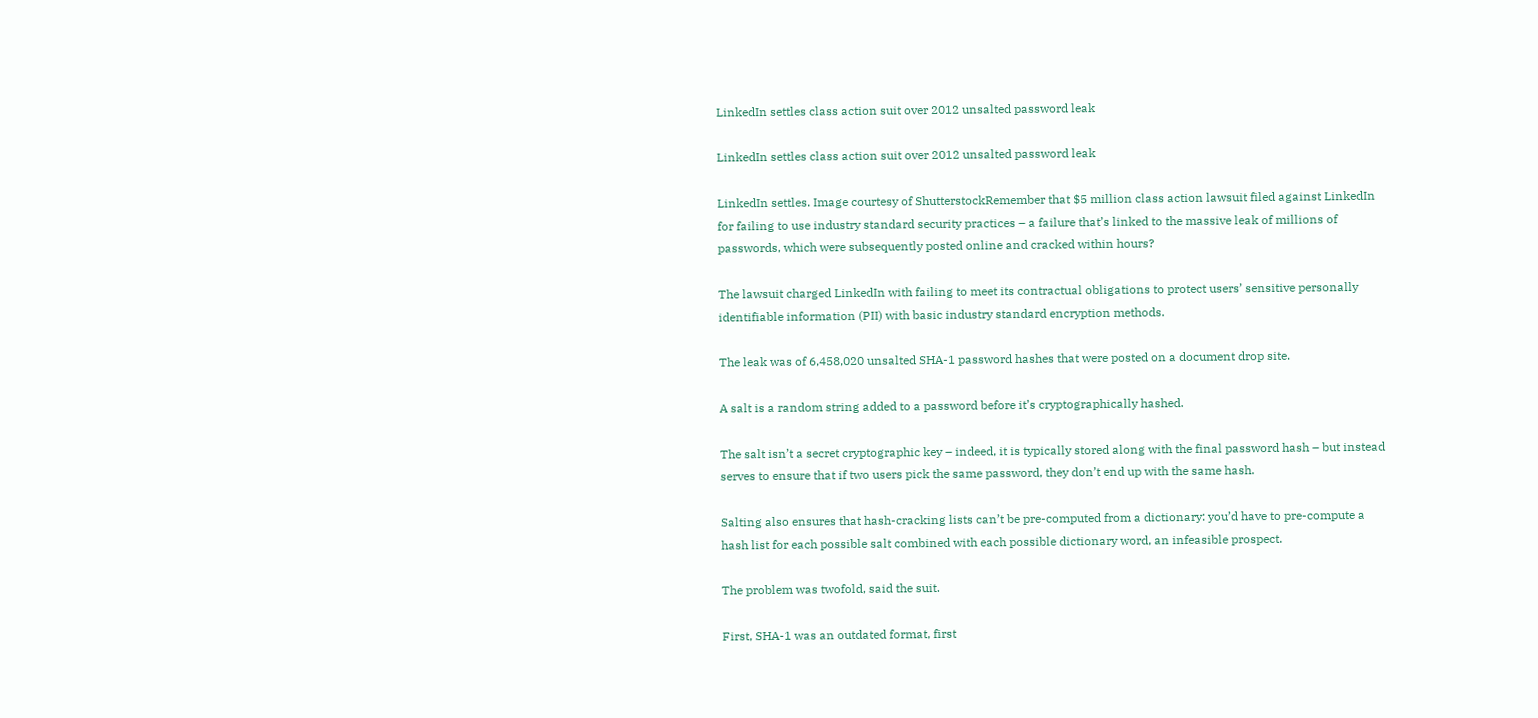LinkedIn settles class action suit over 2012 unsalted password leak

LinkedIn settles class action suit over 2012 unsalted password leak

LinkedIn settles. Image courtesy of ShutterstockRemember that $5 million class action lawsuit filed against LinkedIn for failing to use industry standard security practices – a failure that’s linked to the massive leak of millions of passwords, which were subsequently posted online and cracked within hours?

The lawsuit charged LinkedIn with failing to meet its contractual obligations to protect users’ sensitive personally identifiable information (PII) with basic industry standard encryption methods.

The leak was of 6,458,020 unsalted SHA-1 password hashes that were posted on a document drop site.

A salt is a random string added to a password before it’s cryptographically hashed.

The salt isn’t a secret cryptographic key – indeed, it is typically stored along with the final password hash – but instead serves to ensure that if two users pick the same password, they don’t end up with the same hash.

Salting also ensures that hash-cracking lists can’t be pre-computed from a dictionary: you’d have to pre-compute a hash list for each possible salt combined with each possible dictionary word, an infeasible prospect.

The problem was twofold, said the suit.

First, SHA-1 was an outdated format, first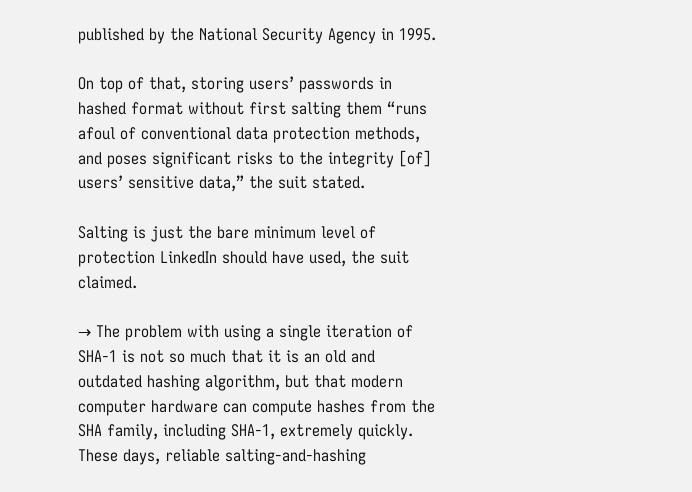published by the National Security Agency in 1995.

On top of that, storing users’ passwords in hashed format without first salting them “runs afoul of conventional data protection methods, and poses significant risks to the integrity [of] users’ sensitive data,” the suit stated.

Salting is just the bare minimum level of protection LinkedIn should have used, the suit claimed.

→ The problem with using a single iteration of SHA-1 is not so much that it is an old and outdated hashing algorithm, but that modern computer hardware can compute hashes from the SHA family, including SHA-1, extremely quickly. These days, reliable salting-and-hashing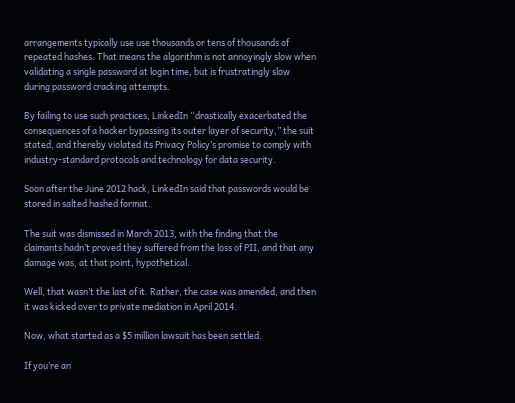arrangements typically use use thousands or tens of thousands of repeated hashes. That means the algorithm is not annoyingly slow when validating a single password at login time, but is frustratingly slow during password cracking attempts.

By failing to use such practices, LinkedIn “drastically exacerbated the consequences of a hacker bypassing its outer layer of security,” the suit stated, and thereby violated its Privacy Policy’s promise to comply with industry-standard protocols and technology for data security.

Soon after the June 2012 hack, LinkedIn said that passwords would be stored in salted hashed format.

The suit was dismissed in March 2013, with the finding that the claimants hadn’t proved they suffered from the loss of PII, and that any damage was, at that point, hypothetical.

Well, that wasn’t the last of it. Rather, the case was amended, and then it was kicked over to private mediation in April 2014.

Now, what started as a $5 million lawsuit has been settled.

If you’re an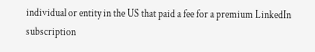individual or entity in the US that paid a fee for a premium LinkedIn subscription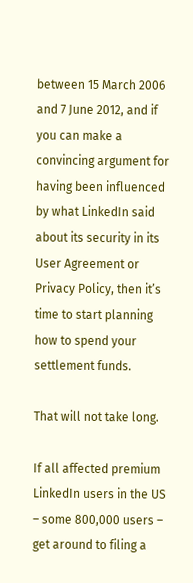between 15 March 2006 and 7 June 2012, and if you can make a convincing argument for having been influenced by what LinkedIn said about its security in its User Agreement or Privacy Policy, then it’s time to start planning how to spend your settlement funds.

That will not take long.

If all affected premium LinkedIn users in the US – some 800,000 users – get around to filing a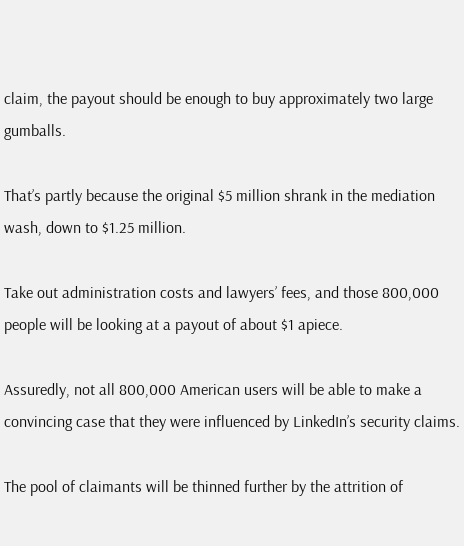claim, the payout should be enough to buy approximately two large gumballs.

That’s partly because the original $5 million shrank in the mediation wash, down to $1.25 million.

Take out administration costs and lawyers’ fees, and those 800,000 people will be looking at a payout of about $1 apiece.

Assuredly, not all 800,000 American users will be able to make a convincing case that they were influenced by LinkedIn’s security claims.

The pool of claimants will be thinned further by the attrition of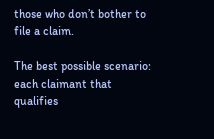those who don’t bother to file a claim.

The best possible scenario: each claimant that qualifies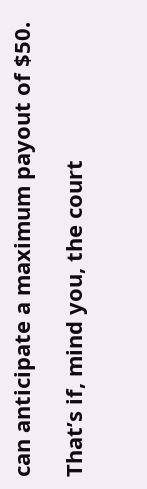can anticipate a maximum payout of $50.

That’s if, mind you, the court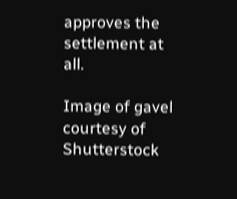approves the settlement at all.

Image of gavel courtesy of Shutterstock